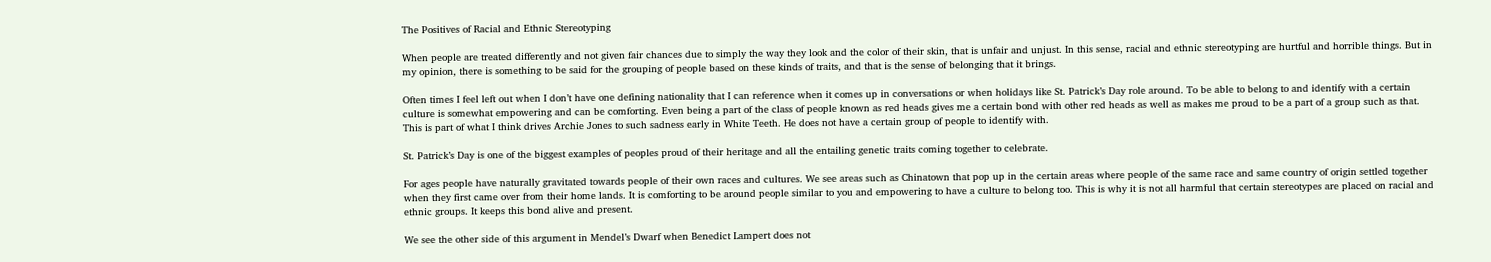The Positives of Racial and Ethnic Stereotyping

When people are treated differently and not given fair chances due to simply the way they look and the color of their skin, that is unfair and unjust. In this sense, racial and ethnic stereotyping are hurtful and horrible things. But in my opinion, there is something to be said for the grouping of people based on these kinds of traits, and that is the sense of belonging that it brings.

Often times I feel left out when I don’t have one defining nationality that I can reference when it comes up in conversations or when holidays like St. Patrick’s Day role around. To be able to belong to and identify with a certain culture is somewhat empowering and can be comforting. Even being a part of the class of people known as red heads gives me a certain bond with other red heads as well as makes me proud to be a part of a group such as that. This is part of what I think drives Archie Jones to such sadness early in White Teeth. He does not have a certain group of people to identify with.

St. Patrick’s Day is one of the biggest examples of peoples proud of their heritage and all the entailing genetic traits coming together to celebrate.

For ages people have naturally gravitated towards people of their own races and cultures. We see areas such as Chinatown that pop up in the certain areas where people of the same race and same country of origin settled together when they first came over from their home lands. It is comforting to be around people similar to you and empowering to have a culture to belong too. This is why it is not all harmful that certain stereotypes are placed on racial and ethnic groups. It keeps this bond alive and present.

We see the other side of this argument in Mendel’s Dwarf when Benedict Lampert does not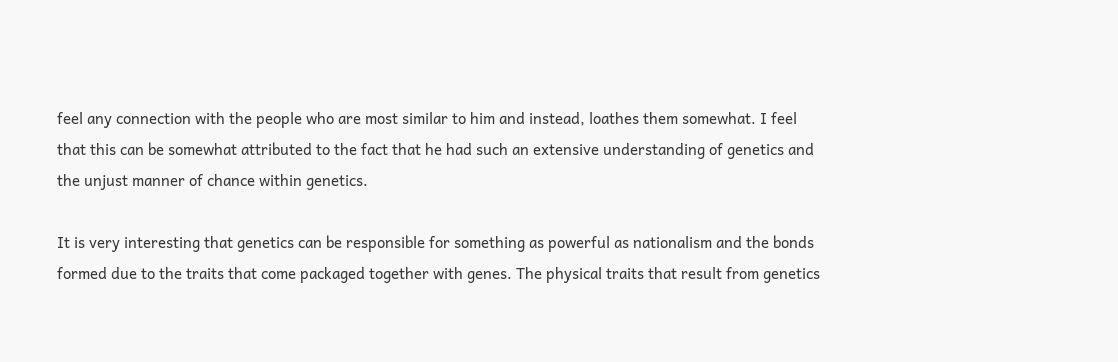feel any connection with the people who are most similar to him and instead, loathes them somewhat. I feel that this can be somewhat attributed to the fact that he had such an extensive understanding of genetics and the unjust manner of chance within genetics.

It is very interesting that genetics can be responsible for something as powerful as nationalism and the bonds formed due to the traits that come packaged together with genes. The physical traits that result from genetics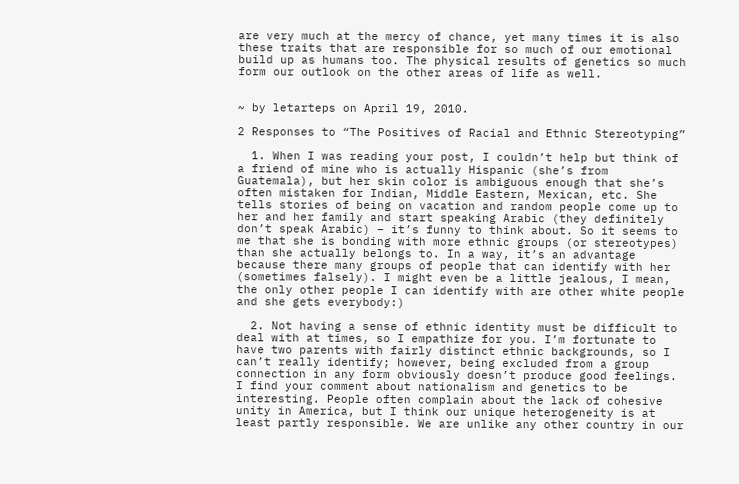are very much at the mercy of chance, yet many times it is also these traits that are responsible for so much of our emotional build up as humans too. The physical results of genetics so much form our outlook on the other areas of life as well.


~ by letarteps on April 19, 2010.

2 Responses to “The Positives of Racial and Ethnic Stereotyping”

  1. When I was reading your post, I couldn’t help but think of a friend of mine who is actually Hispanic (she’s from Guatemala), but her skin color is ambiguous enough that she’s often mistaken for Indian, Middle Eastern, Mexican, etc. She tells stories of being on vacation and random people come up to her and her family and start speaking Arabic (they definitely don’t speak Arabic) – it’s funny to think about. So it seems to me that she is bonding with more ethnic groups (or stereotypes) than she actually belongs to. In a way, it’s an advantage because there many groups of people that can identify with her (sometimes falsely). I might even be a little jealous, I mean, the only other people I can identify with are other white people and she gets everybody:)

  2. Not having a sense of ethnic identity must be difficult to deal with at times, so I empathize for you. I’m fortunate to have two parents with fairly distinct ethnic backgrounds, so I can’t really identify; however, being excluded from a group connection in any form obviously doesn’t produce good feelings. I find your comment about nationalism and genetics to be interesting. People often complain about the lack of cohesive unity in America, but I think our unique heterogeneity is at least partly responsible. We are unlike any other country in our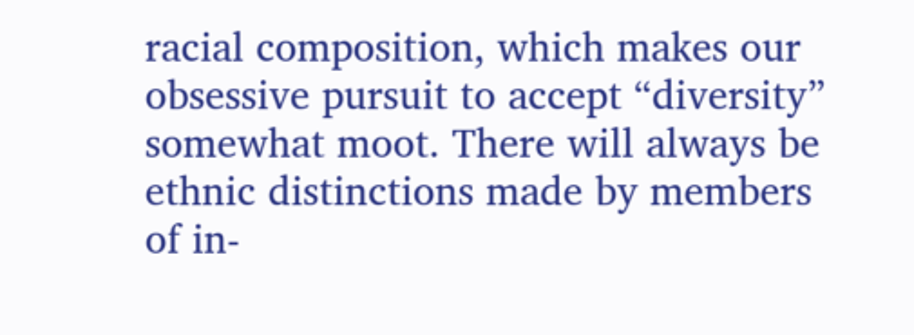racial composition, which makes our obsessive pursuit to accept “diversity” somewhat moot. There will always be ethnic distinctions made by members of in-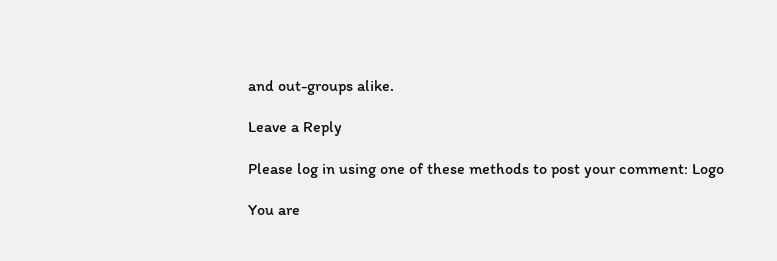and out-groups alike.

Leave a Reply

Please log in using one of these methods to post your comment: Logo

You are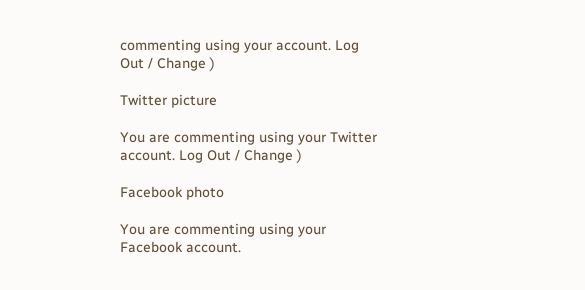commenting using your account. Log Out / Change )

Twitter picture

You are commenting using your Twitter account. Log Out / Change )

Facebook photo

You are commenting using your Facebook account.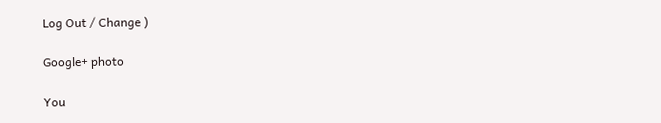Log Out / Change )

Google+ photo

You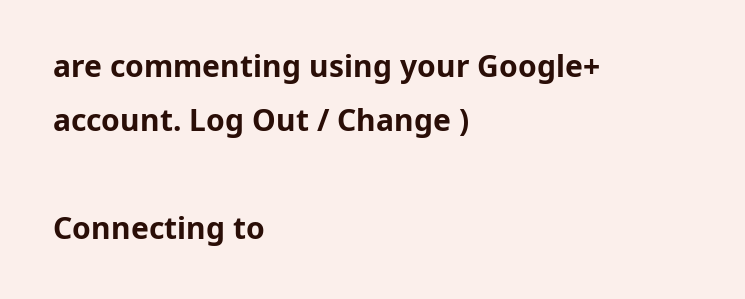are commenting using your Google+ account. Log Out / Change )

Connecting to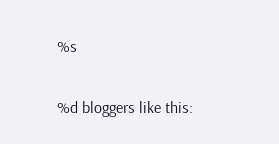%s

%d bloggers like this: